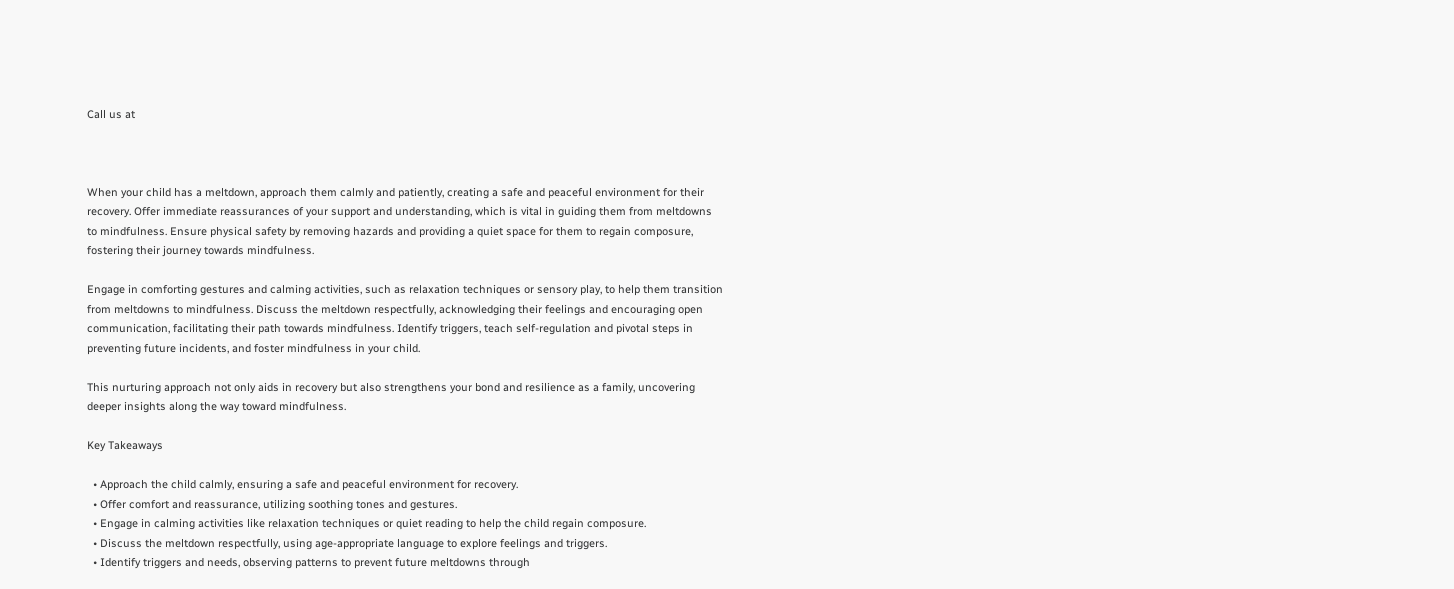Call us at



When your child has a meltdown, approach them calmly and patiently, creating a safe and peaceful environment for their recovery. Offer immediate reassurances of your support and understanding, which is vital in guiding them from meltdowns to mindfulness. Ensure physical safety by removing hazards and providing a quiet space for them to regain composure, fostering their journey towards mindfulness.

Engage in comforting gestures and calming activities, such as relaxation techniques or sensory play, to help them transition from meltdowns to mindfulness. Discuss the meltdown respectfully, acknowledging their feelings and encouraging open communication, facilitating their path towards mindfulness. Identify triggers, teach self-regulation and pivotal steps in preventing future incidents, and foster mindfulness in your child.

This nurturing approach not only aids in recovery but also strengthens your bond and resilience as a family, uncovering deeper insights along the way toward mindfulness.

Key Takeaways

  • Approach the child calmly, ensuring a safe and peaceful environment for recovery.
  • Offer comfort and reassurance, utilizing soothing tones and gestures.
  • Engage in calming activities like relaxation techniques or quiet reading to help the child regain composure.
  • Discuss the meltdown respectfully, using age-appropriate language to explore feelings and triggers.
  • Identify triggers and needs, observing patterns to prevent future meltdowns through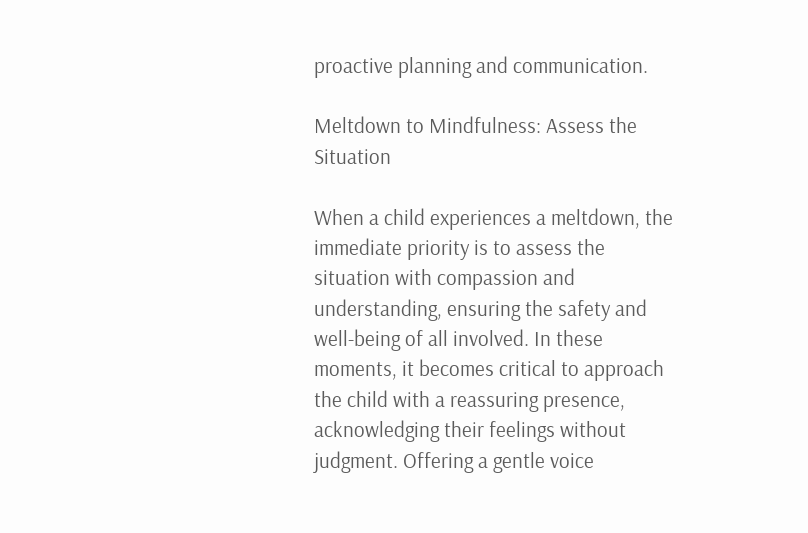proactive planning and communication.

Meltdown to Mindfulness: Assess the Situation

When a child experiences a meltdown, the immediate priority is to assess the situation with compassion and understanding, ensuring the safety and well-being of all involved. In these moments, it becomes critical to approach the child with a reassuring presence, acknowledging their feelings without judgment. Offering a gentle voice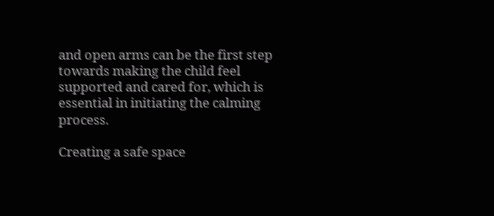and open arms can be the first step towards making the child feel supported and cared for, which is essential in initiating the calming process.

Creating a safe space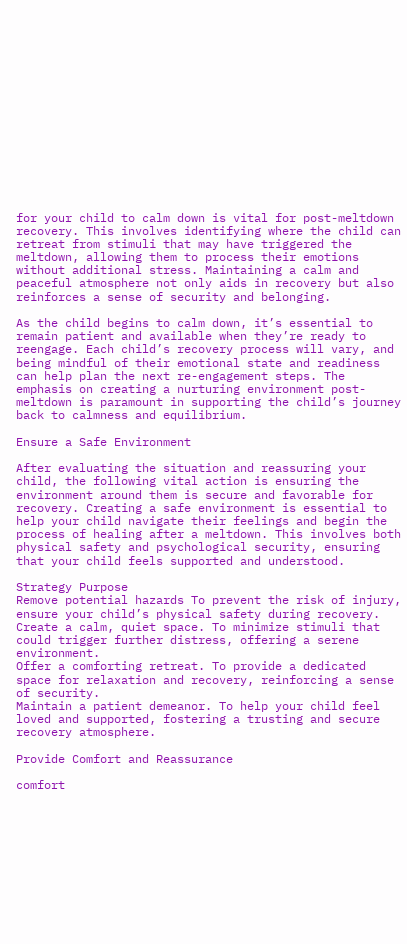for your child to calm down is vital for post-meltdown recovery. This involves identifying where the child can retreat from stimuli that may have triggered the meltdown, allowing them to process their emotions without additional stress. Maintaining a calm and peaceful atmosphere not only aids in recovery but also reinforces a sense of security and belonging.

As the child begins to calm down, it’s essential to remain patient and available when they’re ready to reengage. Each child’s recovery process will vary, and being mindful of their emotional state and readiness can help plan the next re-engagement steps. The emphasis on creating a nurturing environment post-meltdown is paramount in supporting the child’s journey back to calmness and equilibrium.

Ensure a Safe Environment

After evaluating the situation and reassuring your child, the following vital action is ensuring the environment around them is secure and favorable for recovery. Creating a safe environment is essential to help your child navigate their feelings and begin the process of healing after a meltdown. This involves both physical safety and psychological security, ensuring that your child feels supported and understood.

Strategy Purpose
Remove potential hazards To prevent the risk of injury, ensure your child’s physical safety during recovery.
Create a calm, quiet space. To minimize stimuli that could trigger further distress, offering a serene environment.
Offer a comforting retreat. To provide a dedicated space for relaxation and recovery, reinforcing a sense of security.
Maintain a patient demeanor. To help your child feel loved and supported, fostering a trusting and secure recovery atmosphere.

Provide Comfort and Reassurance

comfort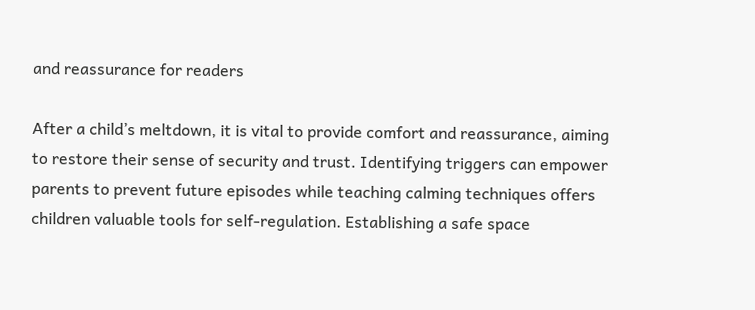and reassurance for readers

After a child’s meltdown, it is vital to provide comfort and reassurance, aiming to restore their sense of security and trust. Identifying triggers can empower parents to prevent future episodes while teaching calming techniques offers children valuable tools for self-regulation. Establishing a safe space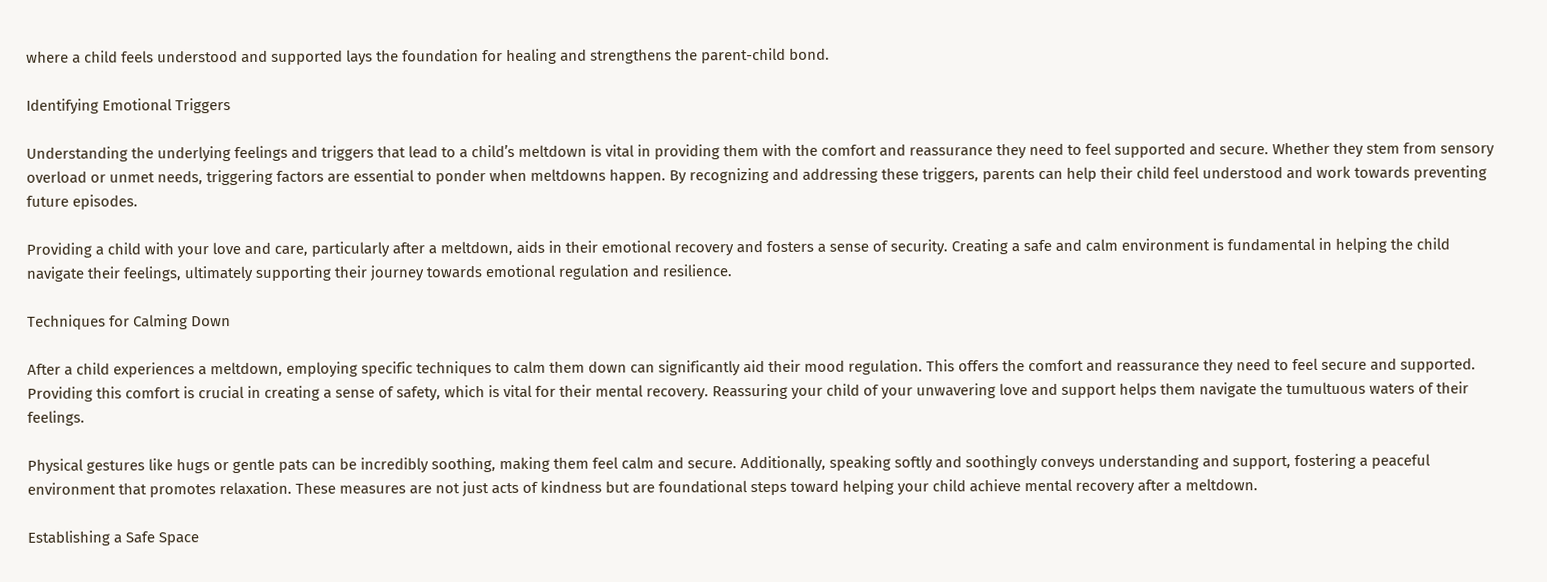where a child feels understood and supported lays the foundation for healing and strengthens the parent-child bond.

Identifying Emotional Triggers

Understanding the underlying feelings and triggers that lead to a child’s meltdown is vital in providing them with the comfort and reassurance they need to feel supported and secure. Whether they stem from sensory overload or unmet needs, triggering factors are essential to ponder when meltdowns happen. By recognizing and addressing these triggers, parents can help their child feel understood and work towards preventing future episodes.

Providing a child with your love and care, particularly after a meltdown, aids in their emotional recovery and fosters a sense of security. Creating a safe and calm environment is fundamental in helping the child navigate their feelings, ultimately supporting their journey towards emotional regulation and resilience.

Techniques for Calming Down

After a child experiences a meltdown, employing specific techniques to calm them down can significantly aid their mood regulation. This offers the comfort and reassurance they need to feel secure and supported. Providing this comfort is crucial in creating a sense of safety, which is vital for their mental recovery. Reassuring your child of your unwavering love and support helps them navigate the tumultuous waters of their feelings.

Physical gestures like hugs or gentle pats can be incredibly soothing, making them feel calm and secure. Additionally, speaking softly and soothingly conveys understanding and support, fostering a peaceful environment that promotes relaxation. These measures are not just acts of kindness but are foundational steps toward helping your child achieve mental recovery after a meltdown.

Establishing a Safe Space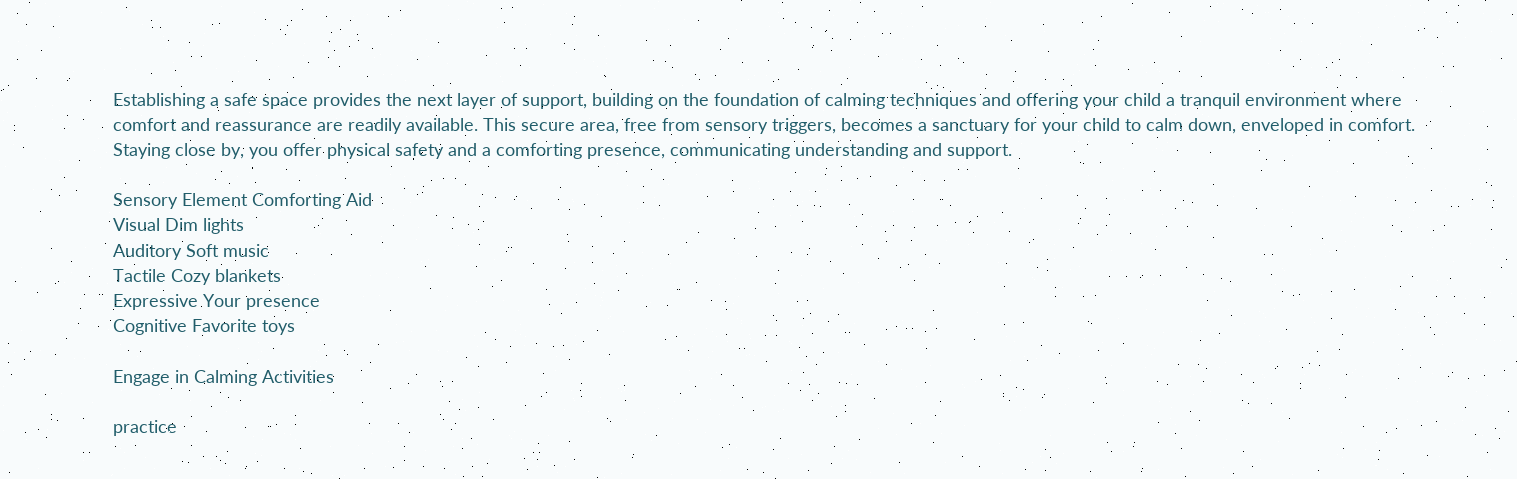Establishing a safe space provides the next layer of support, building on the foundation of calming techniques and offering your child a tranquil environment where comfort and reassurance are readily available. This secure area, free from sensory triggers, becomes a sanctuary for your child to calm down, enveloped in comfort. Staying close by, you offer physical safety and a comforting presence, communicating understanding and support.

Sensory Element Comforting Aid
Visual Dim lights
Auditory Soft music
Tactile Cozy blankets
Expressive Your presence
Cognitive Favorite toys

Engage in Calming Activities

practice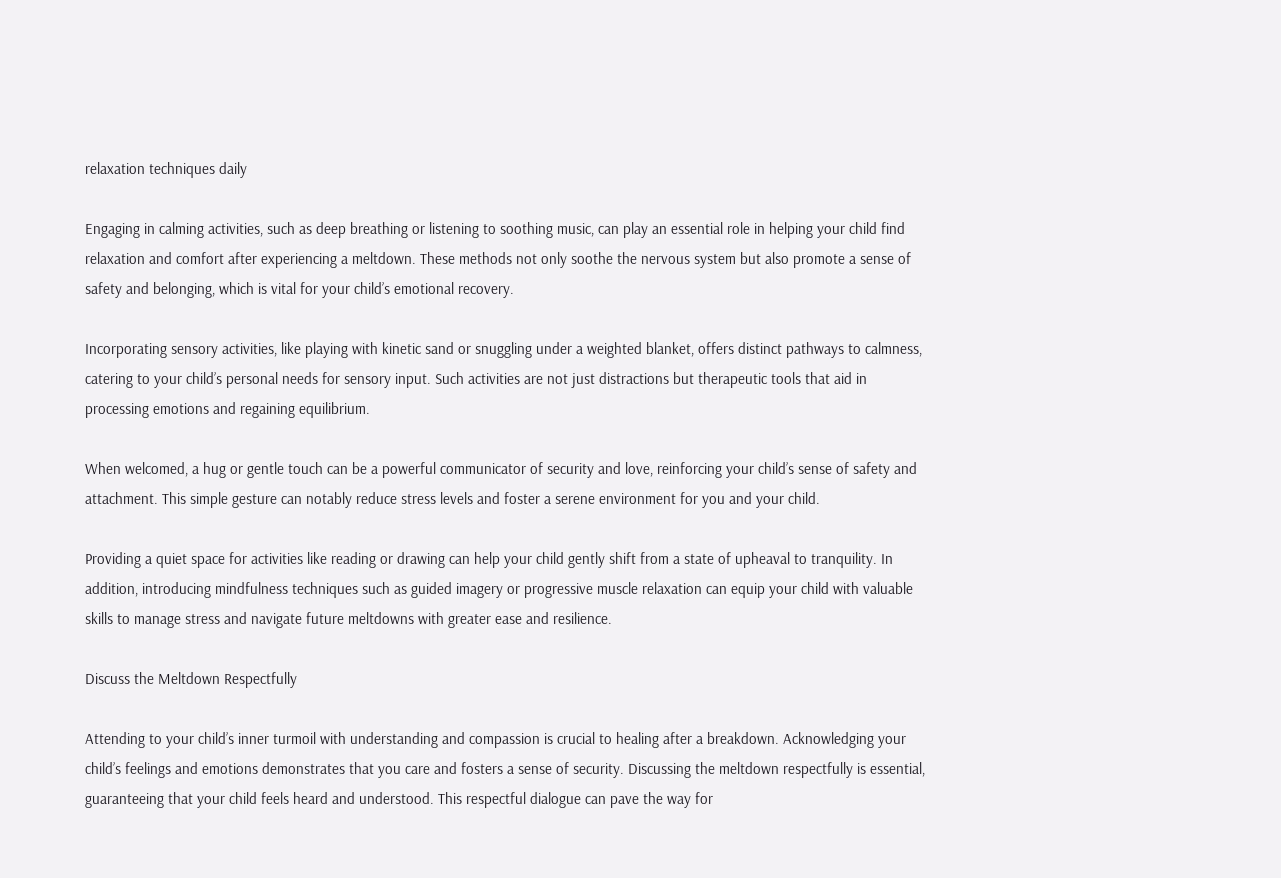relaxation techniques daily

Engaging in calming activities, such as deep breathing or listening to soothing music, can play an essential role in helping your child find relaxation and comfort after experiencing a meltdown. These methods not only soothe the nervous system but also promote a sense of safety and belonging, which is vital for your child’s emotional recovery.

Incorporating sensory activities, like playing with kinetic sand or snuggling under a weighted blanket, offers distinct pathways to calmness, catering to your child’s personal needs for sensory input. Such activities are not just distractions but therapeutic tools that aid in processing emotions and regaining equilibrium.

When welcomed, a hug or gentle touch can be a powerful communicator of security and love, reinforcing your child’s sense of safety and attachment. This simple gesture can notably reduce stress levels and foster a serene environment for you and your child.

Providing a quiet space for activities like reading or drawing can help your child gently shift from a state of upheaval to tranquility. In addition, introducing mindfulness techniques such as guided imagery or progressive muscle relaxation can equip your child with valuable skills to manage stress and navigate future meltdowns with greater ease and resilience.

Discuss the Meltdown Respectfully

Attending to your child’s inner turmoil with understanding and compassion is crucial to healing after a breakdown. Acknowledging your child’s feelings and emotions demonstrates that you care and fosters a sense of security. Discussing the meltdown respectfully is essential, guaranteeing that your child feels heard and understood. This respectful dialogue can pave the way for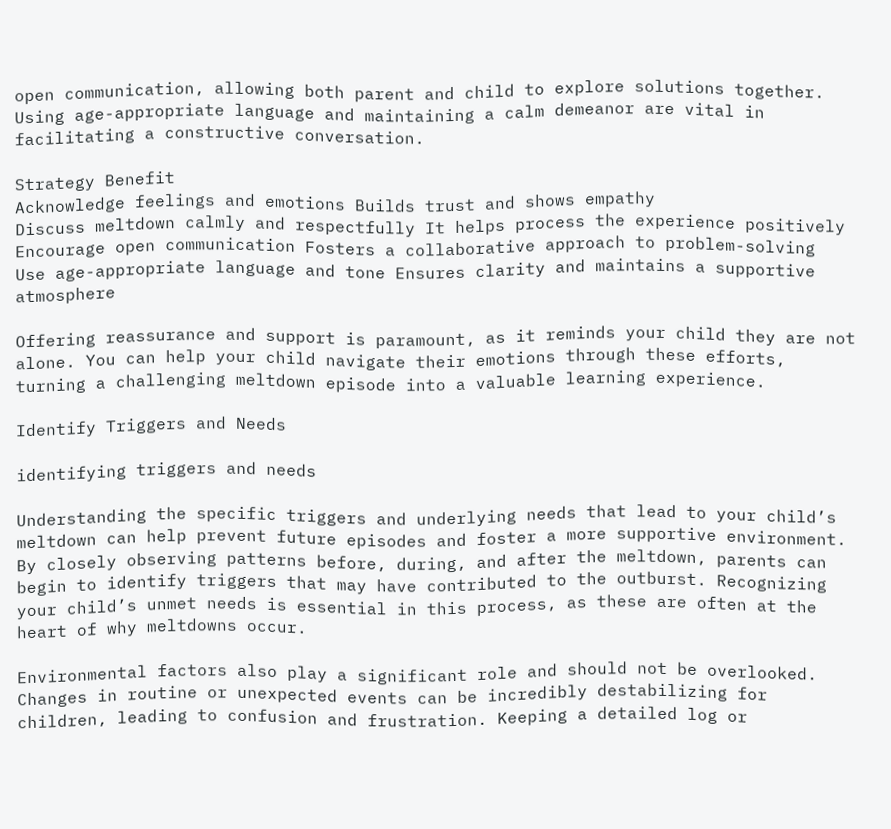open communication, allowing both parent and child to explore solutions together. Using age-appropriate language and maintaining a calm demeanor are vital in facilitating a constructive conversation.

Strategy Benefit
Acknowledge feelings and emotions Builds trust and shows empathy
Discuss meltdown calmly and respectfully It helps process the experience positively
Encourage open communication Fosters a collaborative approach to problem-solving
Use age-appropriate language and tone Ensures clarity and maintains a supportive atmosphere

Offering reassurance and support is paramount, as it reminds your child they are not alone. You can help your child navigate their emotions through these efforts, turning a challenging meltdown episode into a valuable learning experience.

Identify Triggers and Needs

identifying triggers and needs

Understanding the specific triggers and underlying needs that lead to your child’s meltdown can help prevent future episodes and foster a more supportive environment. By closely observing patterns before, during, and after the meltdown, parents can begin to identify triggers that may have contributed to the outburst. Recognizing your child’s unmet needs is essential in this process, as these are often at the heart of why meltdowns occur.

Environmental factors also play a significant role and should not be overlooked. Changes in routine or unexpected events can be incredibly destabilizing for children, leading to confusion and frustration. Keeping a detailed log or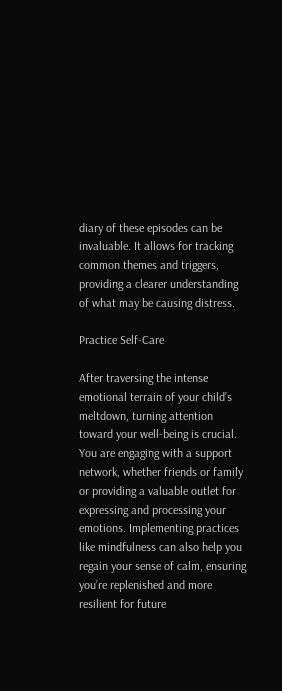diary of these episodes can be invaluable. It allows for tracking common themes and triggers, providing a clearer understanding of what may be causing distress.

Practice Self-Care

After traversing the intense emotional terrain of your child’s meltdown, turning attention toward your well-being is crucial. You are engaging with a support network, whether friends or family or providing a valuable outlet for expressing and processing your emotions. Implementing practices like mindfulness can also help you regain your sense of calm, ensuring you’re replenished and more resilient for future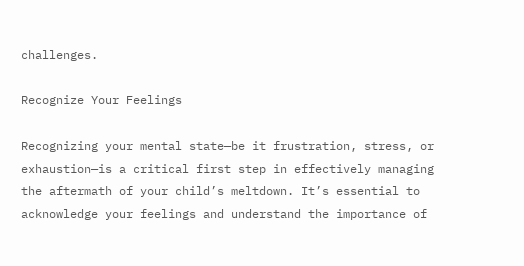challenges.

Recognize Your Feelings

Recognizing your mental state—be it frustration, stress, or exhaustion—is a critical first step in effectively managing the aftermath of your child’s meltdown. It’s essential to acknowledge your feelings and understand the importance of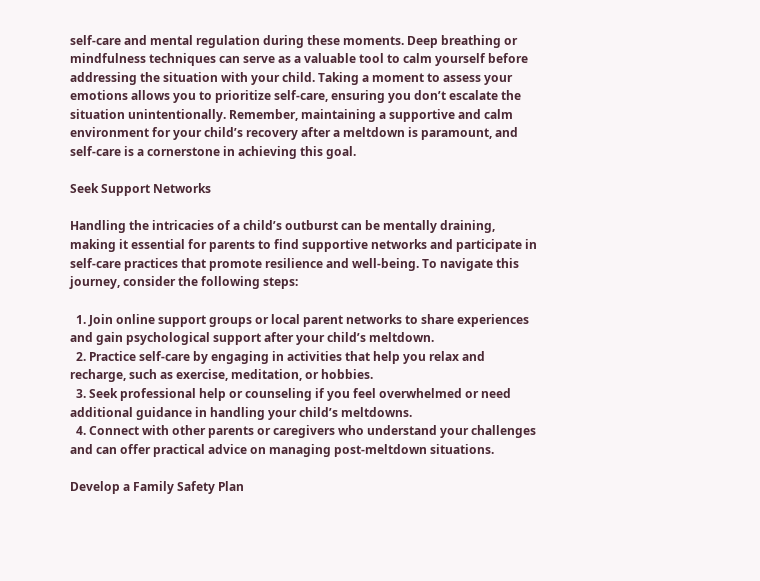self-care and mental regulation during these moments. Deep breathing or mindfulness techniques can serve as a valuable tool to calm yourself before addressing the situation with your child. Taking a moment to assess your emotions allows you to prioritize self-care, ensuring you don’t escalate the situation unintentionally. Remember, maintaining a supportive and calm environment for your child’s recovery after a meltdown is paramount, and self-care is a cornerstone in achieving this goal.

Seek Support Networks

Handling the intricacies of a child’s outburst can be mentally draining, making it essential for parents to find supportive networks and participate in self-care practices that promote resilience and well-being. To navigate this journey, consider the following steps:

  1. Join online support groups or local parent networks to share experiences and gain psychological support after your child’s meltdown.
  2. Practice self-care by engaging in activities that help you relax and recharge, such as exercise, meditation, or hobbies.
  3. Seek professional help or counseling if you feel overwhelmed or need additional guidance in handling your child’s meltdowns.
  4. Connect with other parents or caregivers who understand your challenges and can offer practical advice on managing post-meltdown situations.

Develop a Family Safety Plan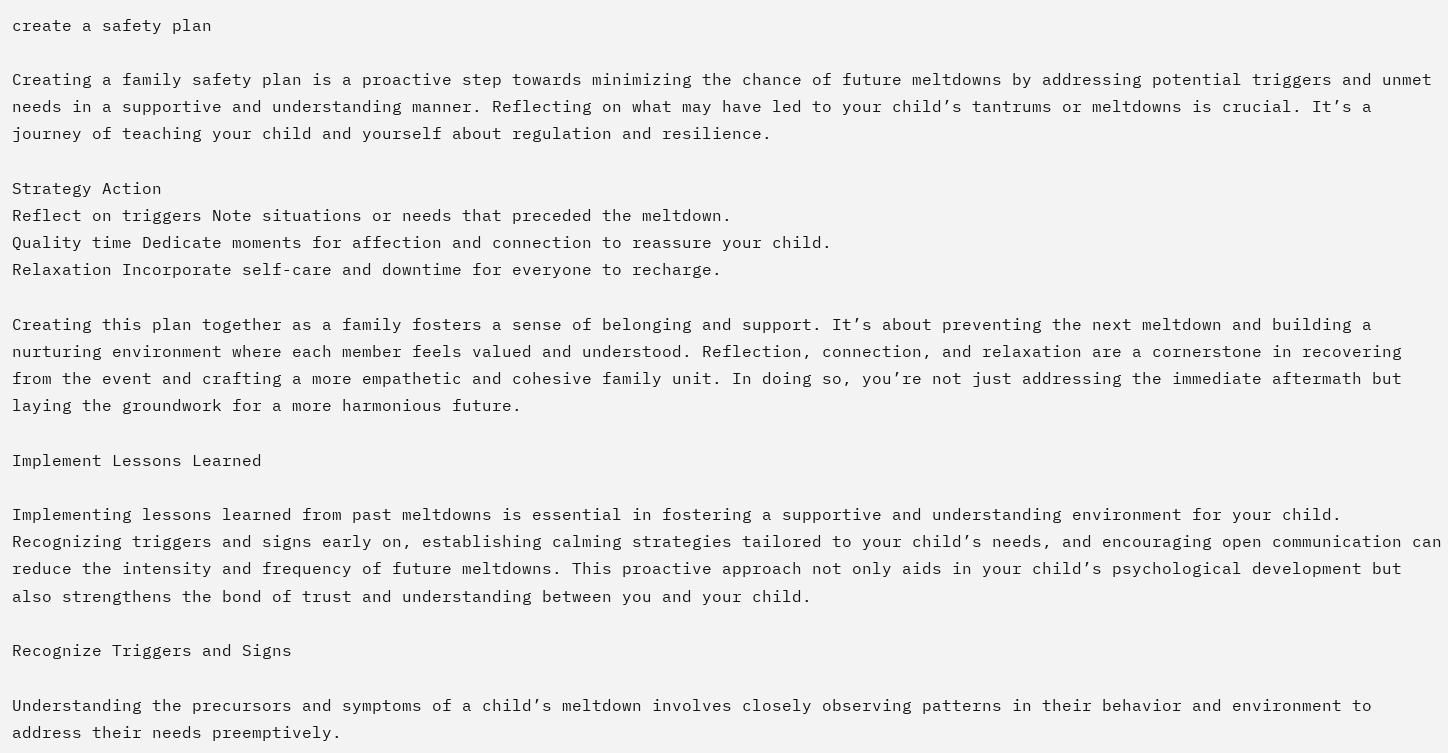create a safety plan

Creating a family safety plan is a proactive step towards minimizing the chance of future meltdowns by addressing potential triggers and unmet needs in a supportive and understanding manner. Reflecting on what may have led to your child’s tantrums or meltdowns is crucial. It’s a journey of teaching your child and yourself about regulation and resilience.

Strategy Action
Reflect on triggers Note situations or needs that preceded the meltdown.
Quality time Dedicate moments for affection and connection to reassure your child.
Relaxation Incorporate self-care and downtime for everyone to recharge.

Creating this plan together as a family fosters a sense of belonging and support. It’s about preventing the next meltdown and building a nurturing environment where each member feels valued and understood. Reflection, connection, and relaxation are a cornerstone in recovering from the event and crafting a more empathetic and cohesive family unit. In doing so, you’re not just addressing the immediate aftermath but laying the groundwork for a more harmonious future.

Implement Lessons Learned

Implementing lessons learned from past meltdowns is essential in fostering a supportive and understanding environment for your child. Recognizing triggers and signs early on, establishing calming strategies tailored to your child’s needs, and encouraging open communication can reduce the intensity and frequency of future meltdowns. This proactive approach not only aids in your child’s psychological development but also strengthens the bond of trust and understanding between you and your child.

Recognize Triggers and Signs

Understanding the precursors and symptoms of a child’s meltdown involves closely observing patterns in their behavior and environment to address their needs preemptively.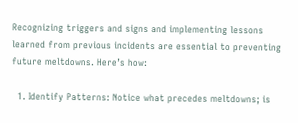Recognizing triggers and signs and implementing lessons learned from previous incidents are essential to preventing future meltdowns. Here’s how:

  1. Identify Patterns: Notice what precedes meltdowns; is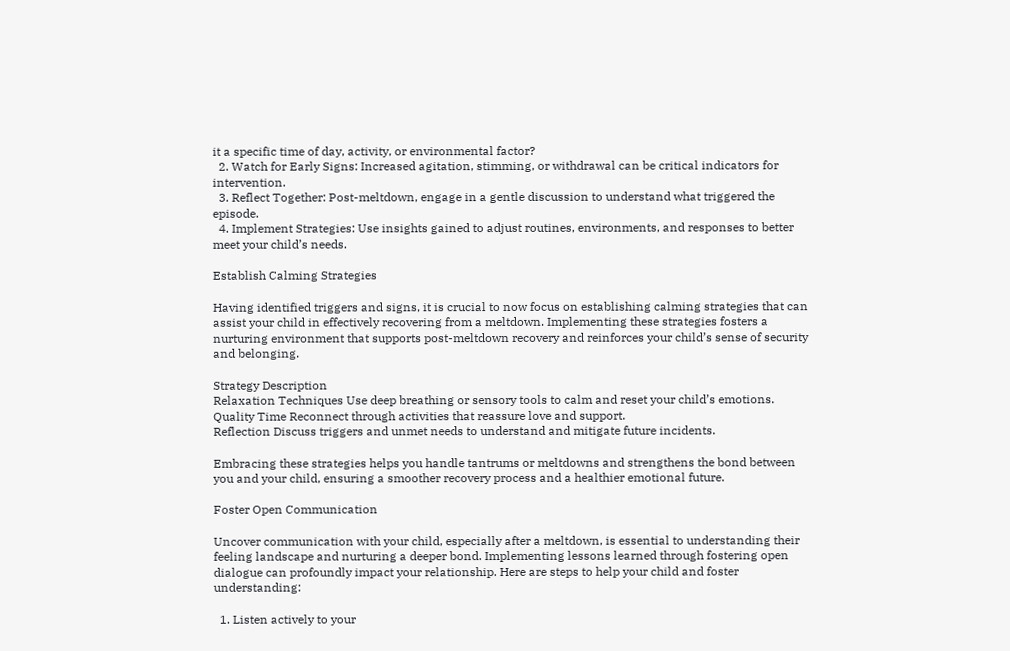it a specific time of day, activity, or environmental factor?
  2. Watch for Early Signs: Increased agitation, stimming, or withdrawal can be critical indicators for intervention.
  3. Reflect Together: Post-meltdown, engage in a gentle discussion to understand what triggered the episode.
  4. Implement Strategies: Use insights gained to adjust routines, environments, and responses to better meet your child’s needs.

Establish Calming Strategies

Having identified triggers and signs, it is crucial to now focus on establishing calming strategies that can assist your child in effectively recovering from a meltdown. Implementing these strategies fosters a nurturing environment that supports post-meltdown recovery and reinforces your child’s sense of security and belonging.

Strategy Description
Relaxation Techniques Use deep breathing or sensory tools to calm and reset your child’s emotions.
Quality Time Reconnect through activities that reassure love and support.
Reflection Discuss triggers and unmet needs to understand and mitigate future incidents.

Embracing these strategies helps you handle tantrums or meltdowns and strengthens the bond between you and your child, ensuring a smoother recovery process and a healthier emotional future.

Foster Open Communication

Uncover communication with your child, especially after a meltdown, is essential to understanding their feeling landscape and nurturing a deeper bond. Implementing lessons learned through fostering open dialogue can profoundly impact your relationship. Here are steps to help your child and foster understanding:

  1. Listen actively to your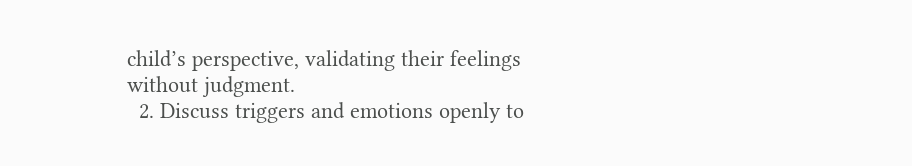child’s perspective, validating their feelings without judgment.
  2. Discuss triggers and emotions openly to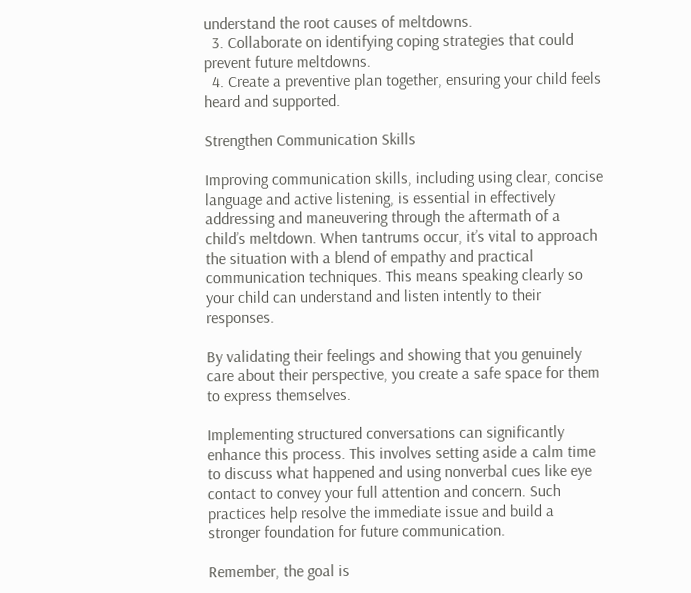understand the root causes of meltdowns.
  3. Collaborate on identifying coping strategies that could prevent future meltdowns.
  4. Create a preventive plan together, ensuring your child feels heard and supported.

Strengthen Communication Skills

Improving communication skills, including using clear, concise language and active listening, is essential in effectively addressing and maneuvering through the aftermath of a child’s meltdown. When tantrums occur, it’s vital to approach the situation with a blend of empathy and practical communication techniques. This means speaking clearly so your child can understand and listen intently to their responses.

By validating their feelings and showing that you genuinely care about their perspective, you create a safe space for them to express themselves.

Implementing structured conversations can significantly enhance this process. This involves setting aside a calm time to discuss what happened and using nonverbal cues like eye contact to convey your full attention and concern. Such practices help resolve the immediate issue and build a stronger foundation for future communication.

Remember, the goal is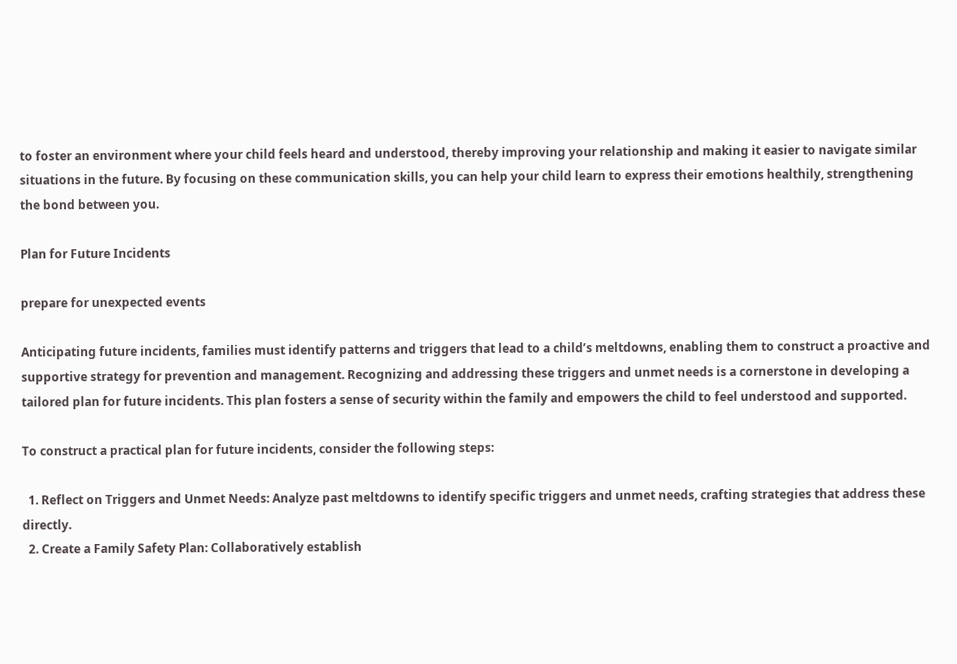to foster an environment where your child feels heard and understood, thereby improving your relationship and making it easier to navigate similar situations in the future. By focusing on these communication skills, you can help your child learn to express their emotions healthily, strengthening the bond between you.

Plan for Future Incidents

prepare for unexpected events

Anticipating future incidents, families must identify patterns and triggers that lead to a child’s meltdowns, enabling them to construct a proactive and supportive strategy for prevention and management. Recognizing and addressing these triggers and unmet needs is a cornerstone in developing a tailored plan for future incidents. This plan fosters a sense of security within the family and empowers the child to feel understood and supported.

To construct a practical plan for future incidents, consider the following steps:

  1. Reflect on Triggers and Unmet Needs: Analyze past meltdowns to identify specific triggers and unmet needs, crafting strategies that address these directly.
  2. Create a Family Safety Plan: Collaboratively establish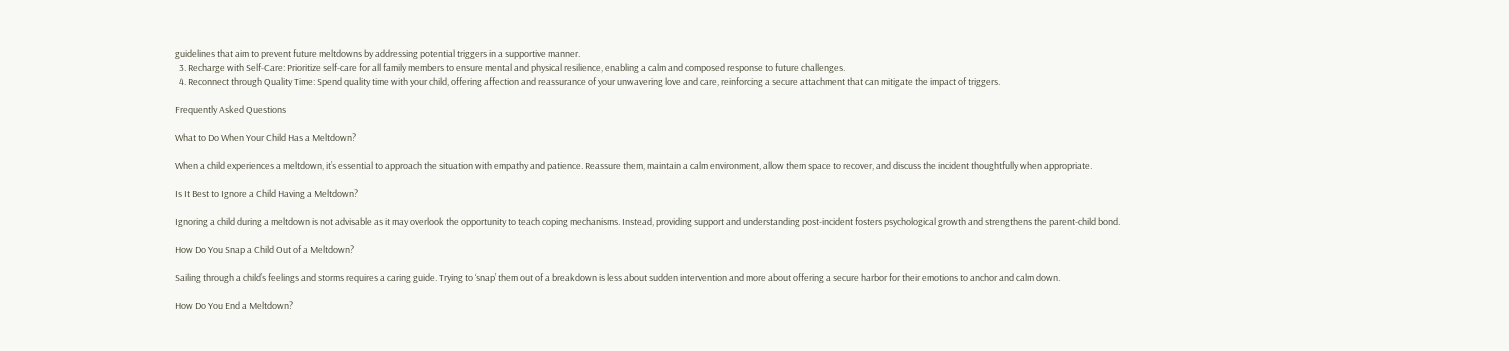guidelines that aim to prevent future meltdowns by addressing potential triggers in a supportive manner.
  3. Recharge with Self-Care: Prioritize self-care for all family members to ensure mental and physical resilience, enabling a calm and composed response to future challenges.
  4. Reconnect through Quality Time: Spend quality time with your child, offering affection and reassurance of your unwavering love and care, reinforcing a secure attachment that can mitigate the impact of triggers.

Frequently Asked Questions

What to Do When Your Child Has a Meltdown?

When a child experiences a meltdown, it’s essential to approach the situation with empathy and patience. Reassure them, maintain a calm environment, allow them space to recover, and discuss the incident thoughtfully when appropriate.

Is It Best to Ignore a Child Having a Meltdown?

Ignoring a child during a meltdown is not advisable as it may overlook the opportunity to teach coping mechanisms. Instead, providing support and understanding post-incident fosters psychological growth and strengthens the parent-child bond.

How Do You Snap a Child Out of a Meltdown?

Sailing through a child’s feelings and storms requires a caring guide. Trying to ‘snap’ them out of a breakdown is less about sudden intervention and more about offering a secure harbor for their emotions to anchor and calm down.

How Do You End a Meltdown?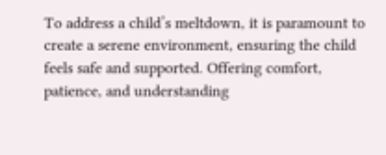To address a child’s meltdown, it is paramount to create a serene environment, ensuring the child feels safe and supported. Offering comfort, patience, and understanding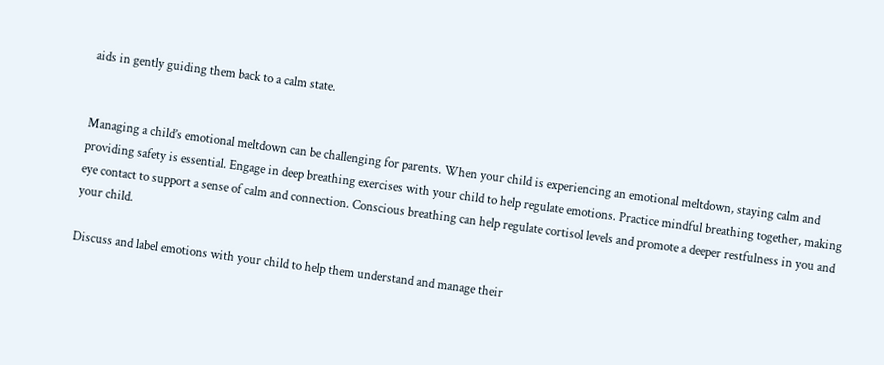aids in gently guiding them back to a calm state.


Managing a child’s emotional meltdown can be challenging for parents. When your child is experiencing an emotional meltdown, staying calm and providing safety is essential. Engage in deep breathing exercises with your child to help regulate emotions. Practice mindful breathing together, making eye contact to support a sense of calm and connection. Conscious breathing can help regulate cortisol levels and promote a deeper restfulness in you and your child.

Discuss and label emotions with your child to help them understand and manage their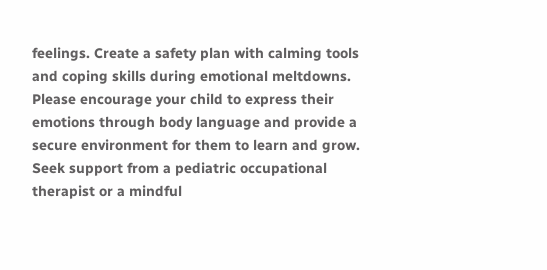feelings. Create a safety plan with calming tools and coping skills during emotional meltdowns. Please encourage your child to express their emotions through body language and provide a secure environment for them to learn and grow. Seek support from a pediatric occupational therapist or a mindful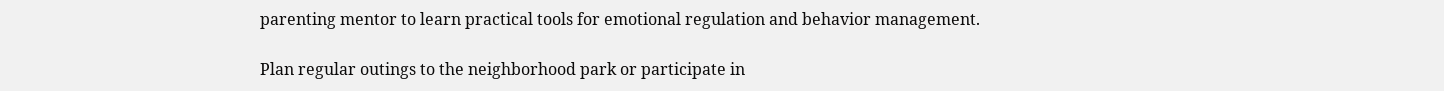parenting mentor to learn practical tools for emotional regulation and behavior management.

Plan regular outings to the neighborhood park or participate in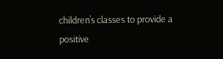children’s classes to provide a positive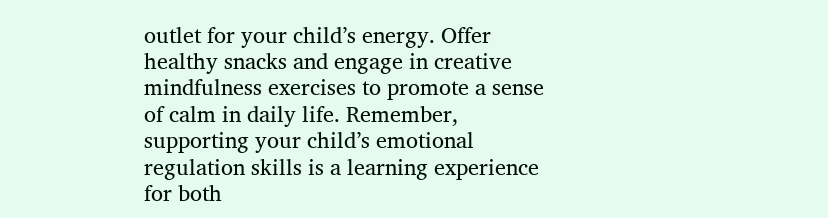outlet for your child’s energy. Offer healthy snacks and engage in creative mindfulness exercises to promote a sense of calm in daily life. Remember, supporting your child’s emotional regulation skills is a learning experience for both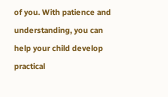of you. With patience and understanding, you can help your child develop practical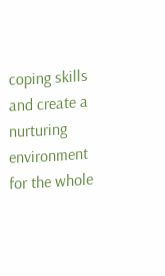coping skills and create a nurturing environment for the whole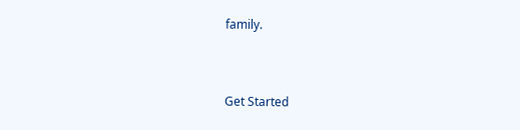family.


Get Started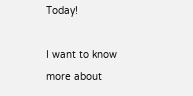Today!

I want to know more about